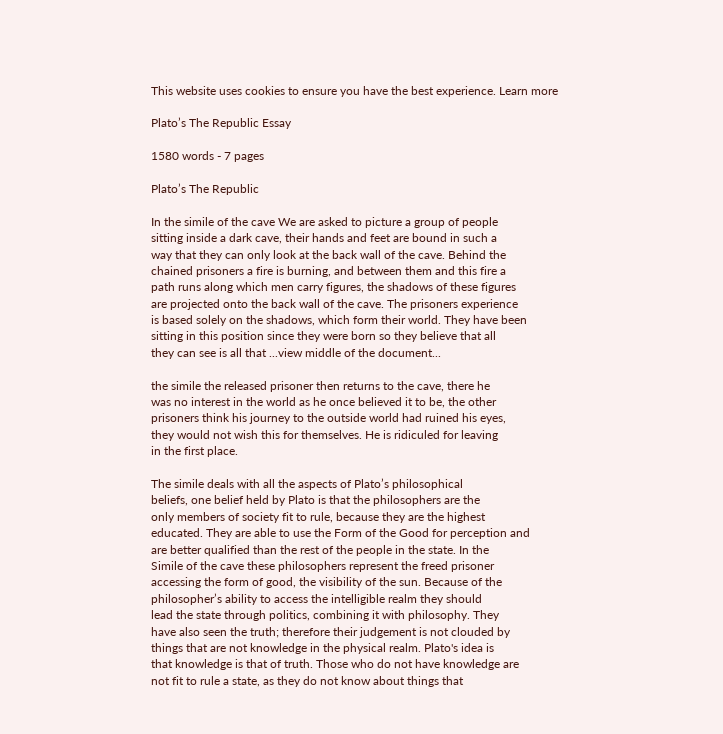This website uses cookies to ensure you have the best experience. Learn more

Plato’s The Republic Essay

1580 words - 7 pages

Plato’s The Republic

In the simile of the cave We are asked to picture a group of people
sitting inside a dark cave, their hands and feet are bound in such a
way that they can only look at the back wall of the cave. Behind the
chained prisoners a fire is burning, and between them and this fire a
path runs along which men carry figures, the shadows of these figures
are projected onto the back wall of the cave. The prisoners experience
is based solely on the shadows, which form their world. They have been
sitting in this position since they were born so they believe that all
they can see is all that ...view middle of the document...

the simile the released prisoner then returns to the cave, there he
was no interest in the world as he once believed it to be, the other
prisoners think his journey to the outside world had ruined his eyes,
they would not wish this for themselves. He is ridiculed for leaving
in the first place.

The simile deals with all the aspects of Plato’s philosophical
beliefs, one belief held by Plato is that the philosophers are the
only members of society fit to rule, because they are the highest
educated. They are able to use the Form of the Good for perception and
are better qualified than the rest of the people in the state. In the
Simile of the cave these philosophers represent the freed prisoner
accessing the form of good, the visibility of the sun. Because of the
philosopher’s ability to access the intelligible realm they should
lead the state through politics, combining it with philosophy. They
have also seen the truth; therefore their judgement is not clouded by
things that are not knowledge in the physical realm. Plato's idea is
that knowledge is that of truth. Those who do not have knowledge are
not fit to rule a state, as they do not know about things that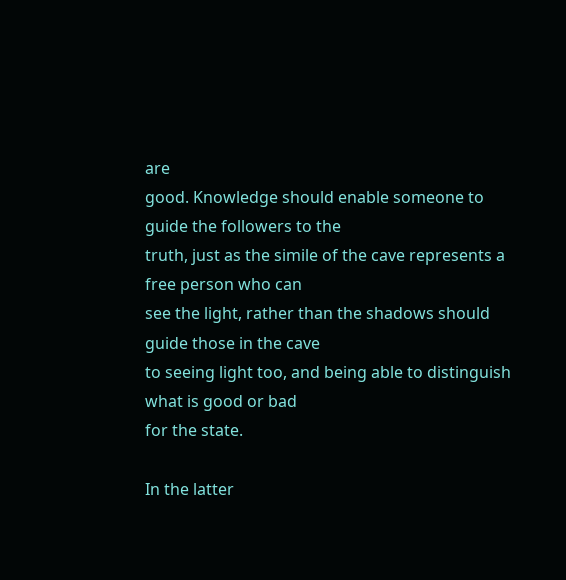are
good. Knowledge should enable someone to guide the followers to the
truth, just as the simile of the cave represents a free person who can
see the light, rather than the shadows should guide those in the cave
to seeing light too, and being able to distinguish what is good or bad
for the state.

In the latter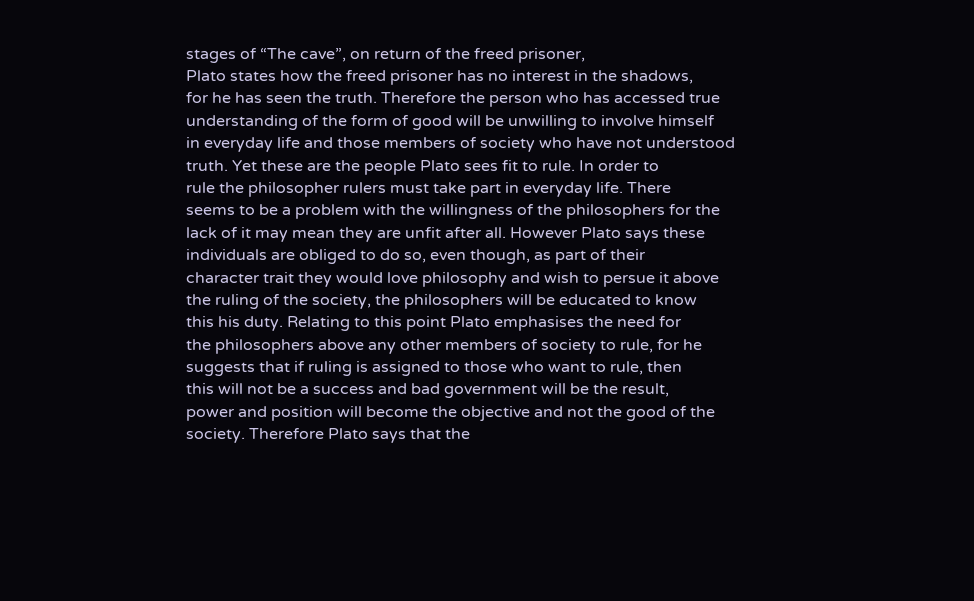stages of “The cave”, on return of the freed prisoner,
Plato states how the freed prisoner has no interest in the shadows,
for he has seen the truth. Therefore the person who has accessed true
understanding of the form of good will be unwilling to involve himself
in everyday life and those members of society who have not understood
truth. Yet these are the people Plato sees fit to rule. In order to
rule the philosopher rulers must take part in everyday life. There
seems to be a problem with the willingness of the philosophers for the
lack of it may mean they are unfit after all. However Plato says these
individuals are obliged to do so, even though, as part of their
character trait they would love philosophy and wish to persue it above
the ruling of the society, the philosophers will be educated to know
this his duty. Relating to this point Plato emphasises the need for
the philosophers above any other members of society to rule, for he
suggests that if ruling is assigned to those who want to rule, then
this will not be a success and bad government will be the result,
power and position will become the objective and not the good of the
society. Therefore Plato says that the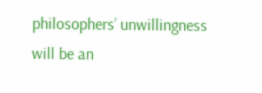philosophers’ unwillingness
will be an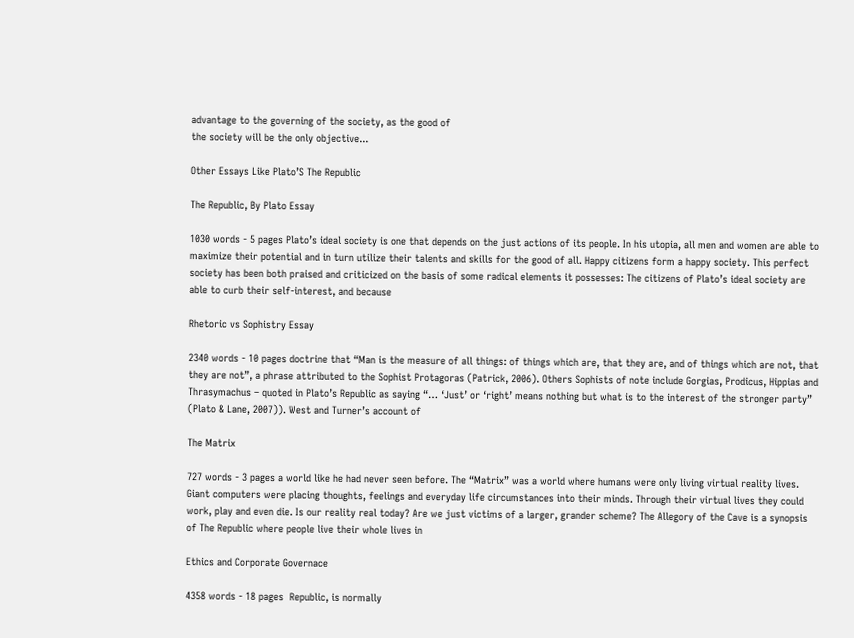advantage to the governing of the society, as the good of
the society will be the only objective...

Other Essays Like Plato’S The Republic

The Republic, By Plato Essay

1030 words - 5 pages Plato’s ideal society is one that depends on the just actions of its people. In his utopia, all men and women are able to maximize their potential and in turn utilize their talents and skills for the good of all. Happy citizens form a happy society. This perfect society has been both praised and criticized on the basis of some radical elements it possesses: The citizens of Plato’s ideal society are able to curb their self-interest, and because

Rhetoric vs Sophistry Essay

2340 words - 10 pages doctrine that “Man is the measure of all things: of things which are, that they are, and of things which are not, that they are not”, a phrase attributed to the Sophist Protagoras (Patrick, 2006). Others Sophists of note include Gorgias, Prodicus, Hippias and Thrasymachus – quoted in Plato’s Republic as saying “… ‘Just’ or ‘right’ means nothing but what is to the interest of the stronger party” (Plato & Lane, 2007)). West and Turner’s account of

The Matrix

727 words - 3 pages a world like he had never seen before. The “Matrix” was a world where humans were only living virtual reality lives. Giant computers were placing thoughts, feelings and everyday life circumstances into their minds. Through their virtual lives they could work, play and even die. Is our reality real today? Are we just victims of a larger, grander scheme? The Allegory of the Cave is a synopsis of The Republic where people live their whole lives in

Ethics and Corporate Governace

4358 words - 18 pages  Republic, is normally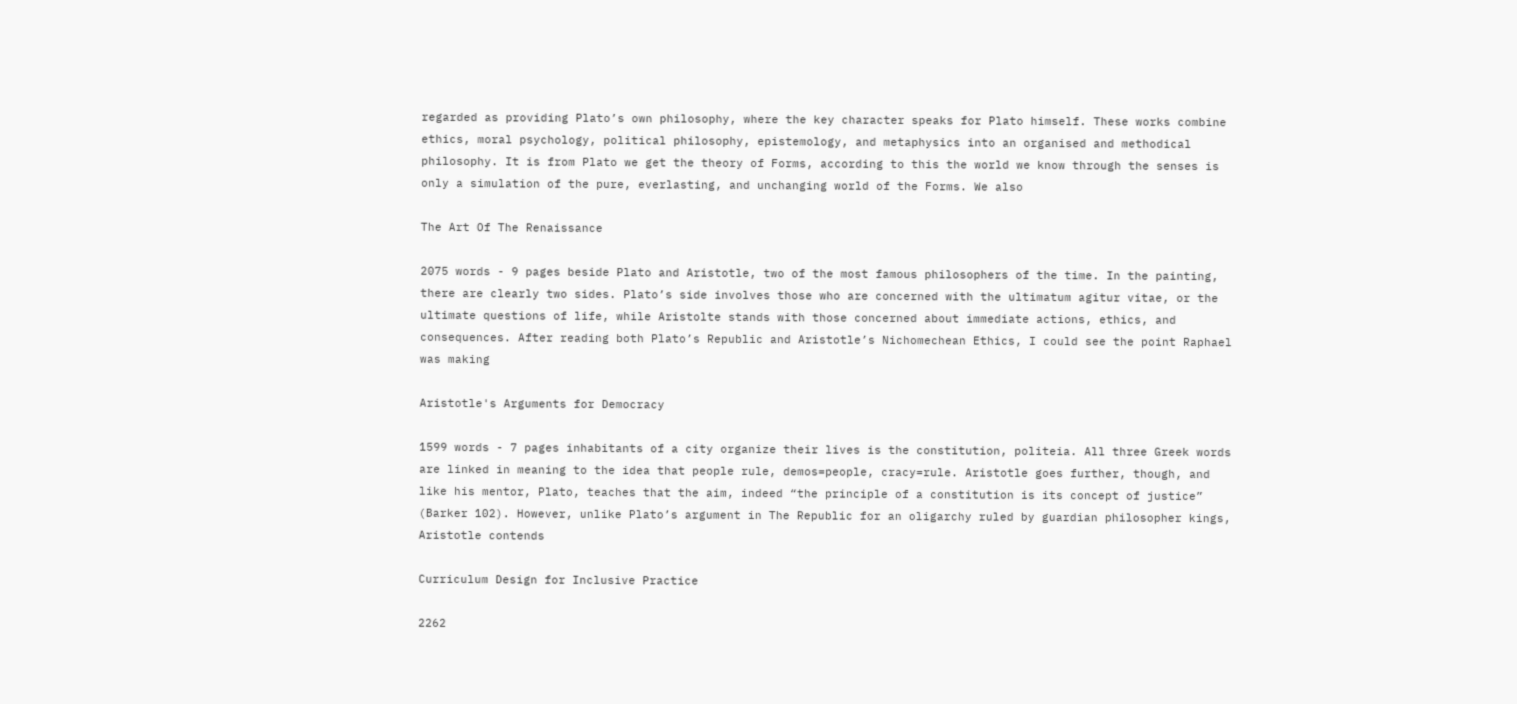regarded as providing Plato’s own philosophy, where the key character speaks for Plato himself. These works combine ethics, moral psychology, political philosophy, epistemology, and metaphysics into an organised and methodical philosophy. It is from Plato we get the theory of Forms, according to this the world we know through the senses is only a simulation of the pure, everlasting, and unchanging world of the Forms. We also

The Art Of The Renaissance

2075 words - 9 pages beside Plato and Aristotle, two of the most famous philosophers of the time. In the painting, there are clearly two sides. Plato’s side involves those who are concerned with the ultimatum agitur vitae, or the ultimate questions of life, while Aristolte stands with those concerned about immediate actions, ethics, and consequences. After reading both Plato’s Republic and Aristotle’s Nichomechean Ethics, I could see the point Raphael was making

Aristotle's Arguments for Democracy

1599 words - 7 pages inhabitants of a city organize their lives is the constitution, politeia. All three Greek words are linked in meaning to the idea that people rule, demos=people, cracy=rule. Aristotle goes further, though, and like his mentor, Plato, teaches that the aim, indeed “the principle of a constitution is its concept of justice” (Barker 102). However, unlike Plato’s argument in The Republic for an oligarchy ruled by guardian philosopher kings, Aristotle contends

Curriculum Design for Inclusive Practice

2262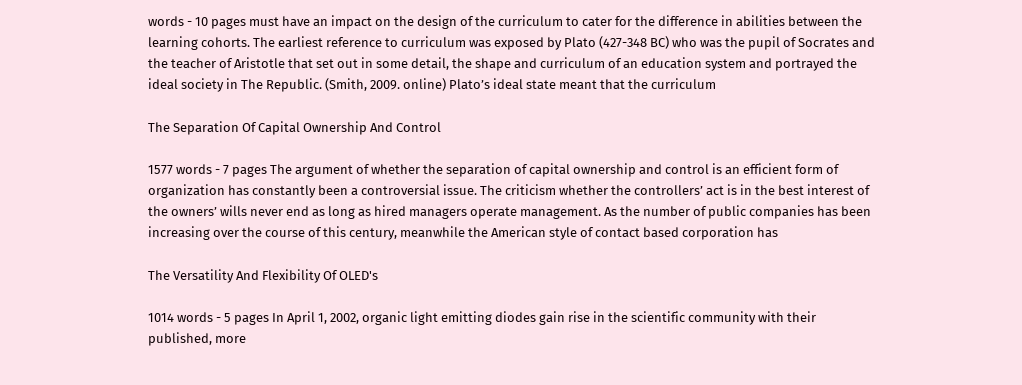words - 10 pages must have an impact on the design of the curriculum to cater for the difference in abilities between the learning cohorts. The earliest reference to curriculum was exposed by Plato (427-348 BC) who was the pupil of Socrates and the teacher of Aristotle that set out in some detail, the shape and curriculum of an education system and portrayed the ideal society in The Republic. (Smith, 2009. online) Plato’s ideal state meant that the curriculum

The Separation Of Capital Ownership And Control

1577 words - 7 pages The argument of whether the separation of capital ownership and control is an efficient form of organization has constantly been a controversial issue. The criticism whether the controllers’ act is in the best interest of the owners’ wills never end as long as hired managers operate management. As the number of public companies has been increasing over the course of this century, meanwhile the American style of contact based corporation has

The Versatility And Flexibility Of OLED's

1014 words - 5 pages In April 1, 2002, organic light emitting diodes gain rise in the scientific community with their published, more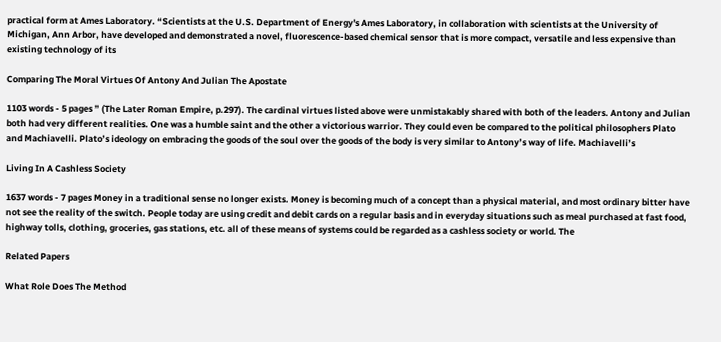practical form at Ames Laboratory. “Scientists at the U.S. Department of Energy's Ames Laboratory, in collaboration with scientists at the University of Michigan, Ann Arbor, have developed and demonstrated a novel, fluorescence-based chemical sensor that is more compact, versatile and less expensive than existing technology of its

Comparing The Moral Virtues Of Antony And Julian The Apostate

1103 words - 5 pages ” (The Later Roman Empire, p.297). The cardinal virtues listed above were unmistakably shared with both of the leaders. Antony and Julian both had very different realities. One was a humble saint and the other a victorious warrior. They could even be compared to the political philosophers Plato and Machiavelli. Plato’s ideology on embracing the goods of the soul over the goods of the body is very similar to Antony’s way of life. Machiavelli’s

Living In A Cashless Society

1637 words - 7 pages Money in a traditional sense no longer exists. Money is becoming much of a concept than a physical material, and most ordinary bitter have not see the reality of the switch. People today are using credit and debit cards on a regular basis and in everyday situations such as meal purchased at fast food, highway tolls, clothing, groceries, gas stations, etc. all of these means of systems could be regarded as a cashless society or world. The

Related Papers

What Role Does The Method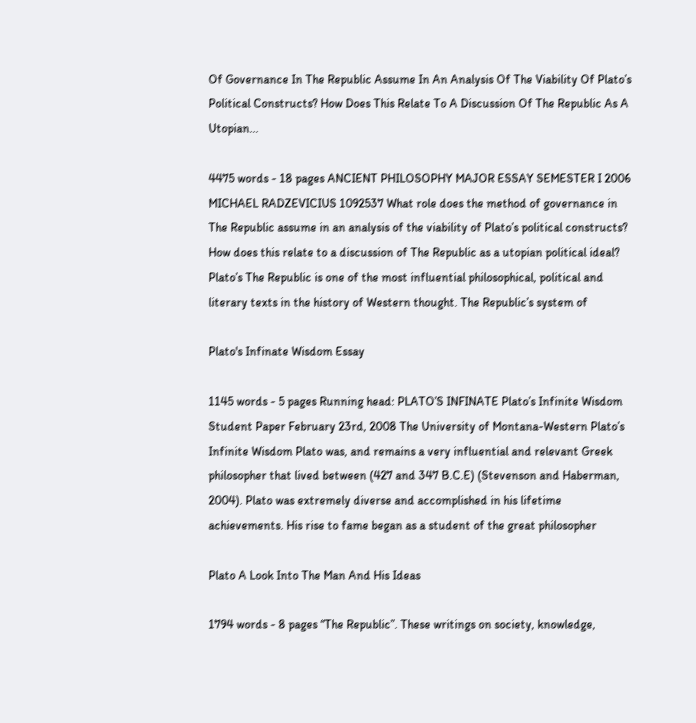Of Governance In The Republic Assume In An Analysis Of The Viability Of Plato’s Political Constructs? How Does This Relate To A Discussion Of The Republic As A Utopian...

4475 words - 18 pages ANCIENT PHILOSOPHY MAJOR ESSAY SEMESTER I 2006 MICHAEL RADZEVICIUS 1092537 What role does the method of governance in The Republic assume in an analysis of the viability of Plato’s political constructs? How does this relate to a discussion of The Republic as a utopian political ideal? Plato’s The Republic is one of the most influential philosophical, political and literary texts in the history of Western thought. The Republic’s system of

Plato's Infinate Wisdom Essay

1145 words - 5 pages Running head: PLATO’S INFINATE Plato’s Infinite Wisdom Student Paper February 23rd, 2008 The University of Montana-Western Plato’s Infinite Wisdom Plato was, and remains a very influential and relevant Greek philosopher that lived between (427 and 347 B.C.E) (Stevenson and Haberman, 2004). Plato was extremely diverse and accomplished in his lifetime achievements. His rise to fame began as a student of the great philosopher

Plato A Look Into The Man And His Ideas

1794 words - 8 pages “The Republic”. These writings on society, knowledge,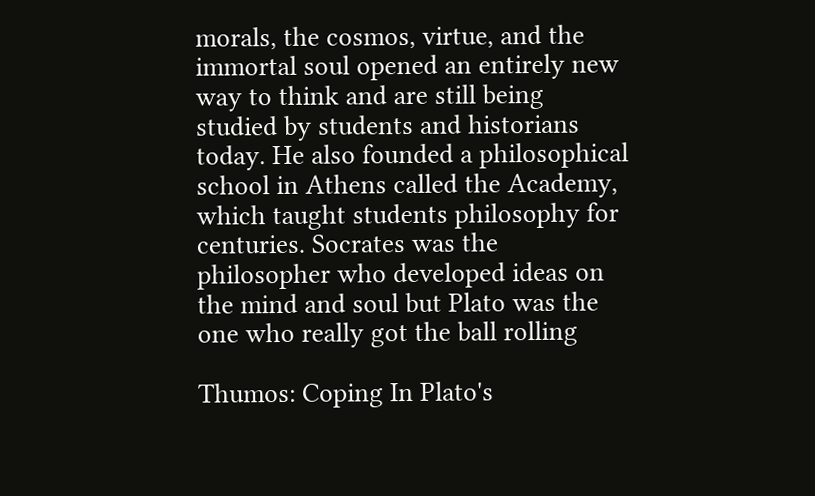morals, the cosmos, virtue, and the immortal soul opened an entirely new way to think and are still being studied by students and historians today. He also founded a philosophical school in Athens called the Academy, which taught students philosophy for centuries. Socrates was the philosopher who developed ideas on the mind and soul but Plato was the one who really got the ball rolling

Thumos: Coping In Plato's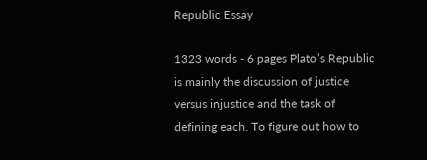Republic Essay

1323 words - 6 pages Plato’s Republic is mainly the discussion of justice versus injustice and the task of defining each. To figure out how to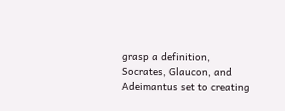grasp a definition, Socrates, Glaucon, and Adeimantus set to creating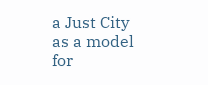a Just City as a model for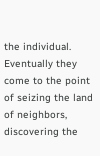the individual. Eventually they come to the point of seizing the land of neighbors, discovering the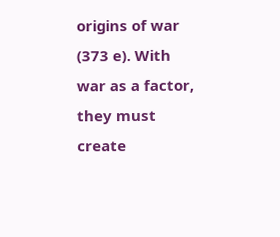origins of war (373 e). With war as a factor, they must create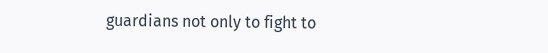guardians not only to fight to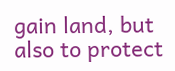gain land, but also to protect